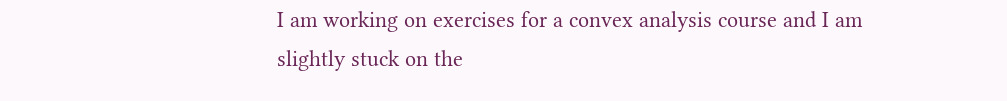I am working on exercises for a convex analysis course and I am slightly stuck on the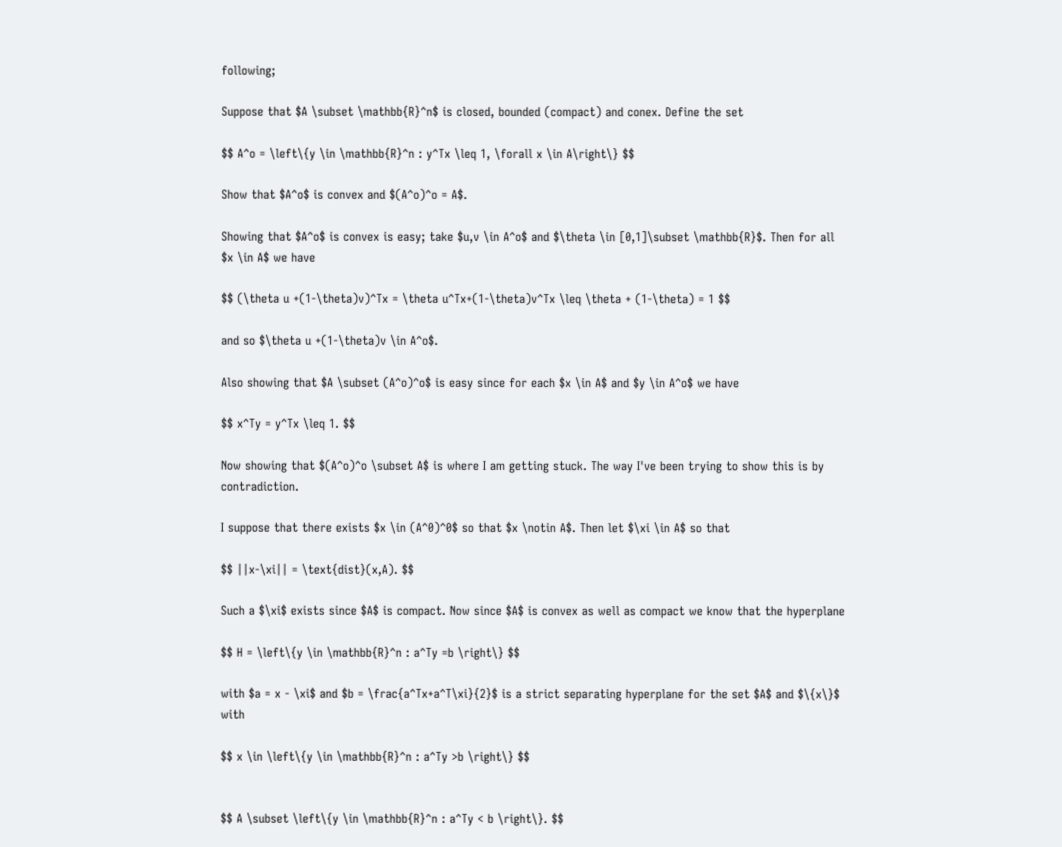following;

Suppose that $A \subset \mathbb{R}^n$ is closed, bounded (compact) and conex. Define the set

$$ A^o = \left\{y \in \mathbb{R}^n : y^Tx \leq 1, \forall x \in A\right\} $$

Show that $A^o$ is convex and $(A^o)^o = A$.

Showing that $A^o$ is convex is easy; take $u,v \in A^o$ and $\theta \in [0,1]\subset \mathbb{R}$. Then for all $x \in A$ we have

$$ (\theta u +(1-\theta)v)^Tx = \theta u^Tx+(1-\theta)v^Tx \leq \theta + (1-\theta) = 1 $$

and so $\theta u +(1-\theta)v \in A^o$.

Also showing that $A \subset (A^o)^o$ is easy since for each $x \in A$ and $y \in A^o$ we have

$$ x^Ty = y^Tx \leq 1. $$

Now showing that $(A^o)^o \subset A$ is where I am getting stuck. The way I've been trying to show this is by contradiction.

I suppose that there exists $x \in (A^0)^0$ so that $x \notin A$. Then let $\xi \in A$ so that

$$ ||x-\xi|| = \text{dist}(x,A). $$

Such a $\xi$ exists since $A$ is compact. Now since $A$ is convex as well as compact we know that the hyperplane

$$ H = \left\{y \in \mathbb{R}^n : a^Ty =b \right\} $$

with $a = x - \xi$ and $b = \frac{a^Tx+a^T\xi}{2}$ is a strict separating hyperplane for the set $A$ and $\{x\}$ with

$$ x \in \left\{y \in \mathbb{R}^n : a^Ty >b \right\} $$


$$ A \subset \left\{y \in \mathbb{R}^n : a^Ty < b \right\}. $$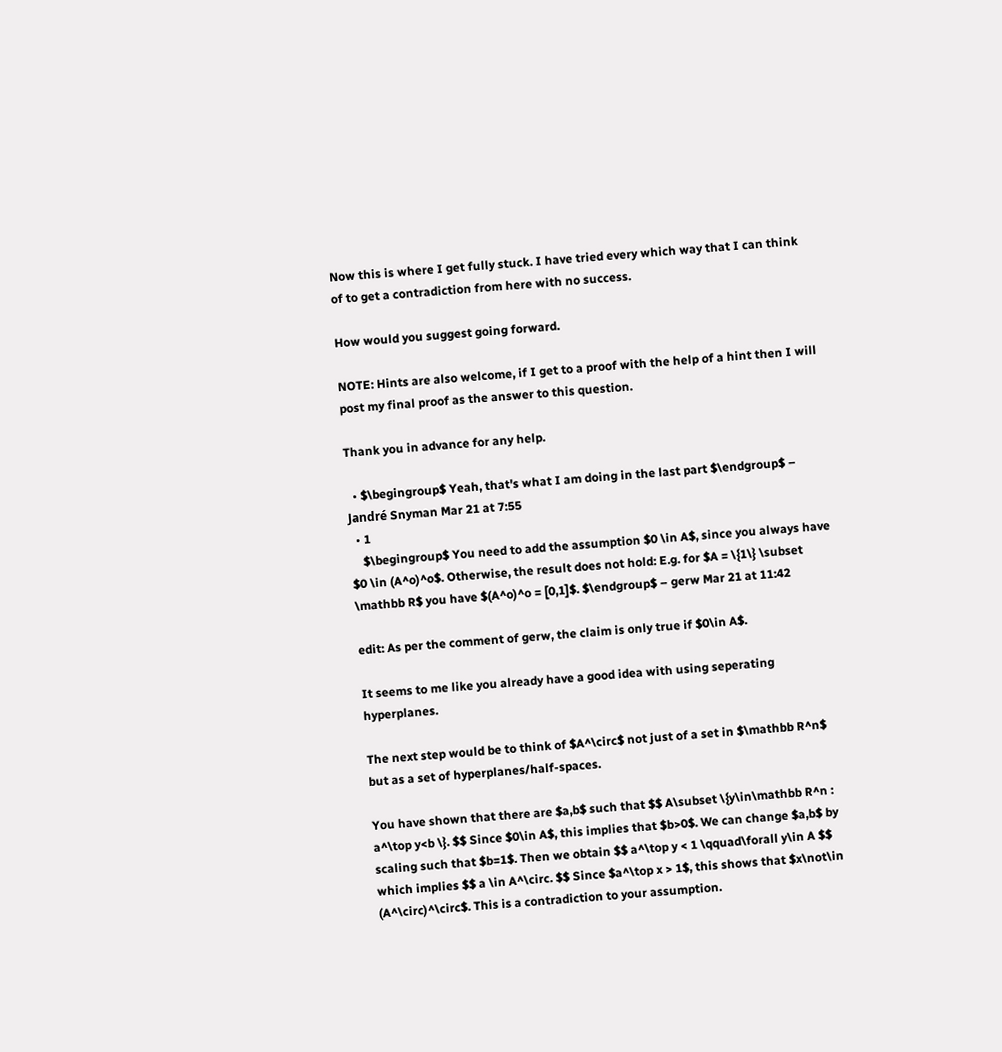Now this is where I get fully stuck. I have tried every which way that I can think of to get a contradiction from here with no success.

How would you suggest going forward.

NOTE: Hints are also welcome, if I get to a proof with the help of a hint then I will post my final proof as the answer to this question.

Thank you in advance for any help.

  • $\begingroup$ Yeah, that's what I am doing in the last part $\endgroup$ – Jandré Snyman Mar 21 at 7:55
  • 1
    $\begingroup$ You need to add the assumption $0 \in A$, since you always have $0 \in (A^o)^o$. Otherwise, the result does not hold: E.g. for $A = \{1\} \subset \mathbb R$ you have $(A^o)^o = [0,1]$. $\endgroup$ – gerw Mar 21 at 11:42

edit: As per the comment of gerw, the claim is only true if $0\in A$.

It seems to me like you already have a good idea with using seperating hyperplanes.

The next step would be to think of $A^\circ$ not just of a set in $\mathbb R^n$ but as a set of hyperplanes/half-spaces.

You have shown that there are $a,b$ such that $$ A\subset \{y\in\mathbb R^n : a^\top y<b \}. $$ Since $0\in A$, this implies that $b>0$. We can change $a,b$ by scaling such that $b=1$. Then we obtain $$ a^\top y < 1 \qquad\forall y\in A $$ which implies $$ a \in A^\circ. $$ Since $a^\top x > 1$, this shows that $x\not\in (A^\circ)^\circ$. This is a contradiction to your assumption.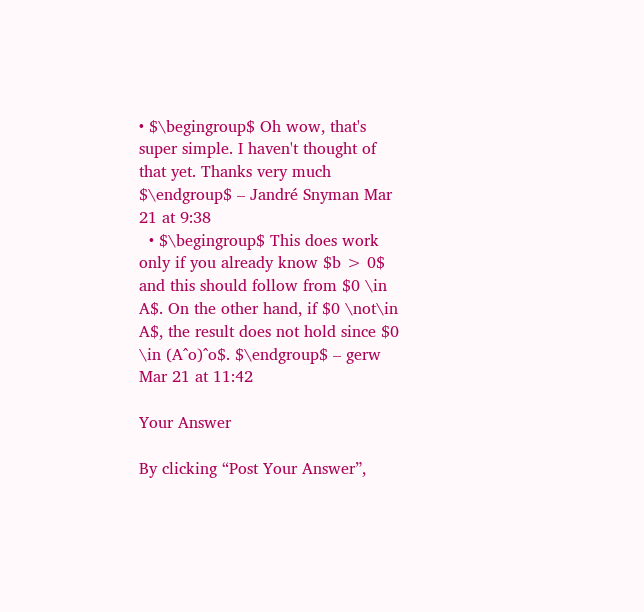• $\begingroup$ Oh wow, that's super simple. I haven't thought of that yet. Thanks very much $\endgroup$ – Jandré Snyman Mar 21 at 9:38
  • $\begingroup$ This does work only if you already know $b > 0$ and this should follow from $0 \in A$. On the other hand, if $0 \not\in A$, the result does not hold since $0 \in (A^o)^o$. $\endgroup$ – gerw Mar 21 at 11:42

Your Answer

By clicking “Post Your Answer”,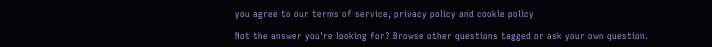you agree to our terms of service, privacy policy and cookie policy

Not the answer you're looking for? Browse other questions tagged or ask your own question.